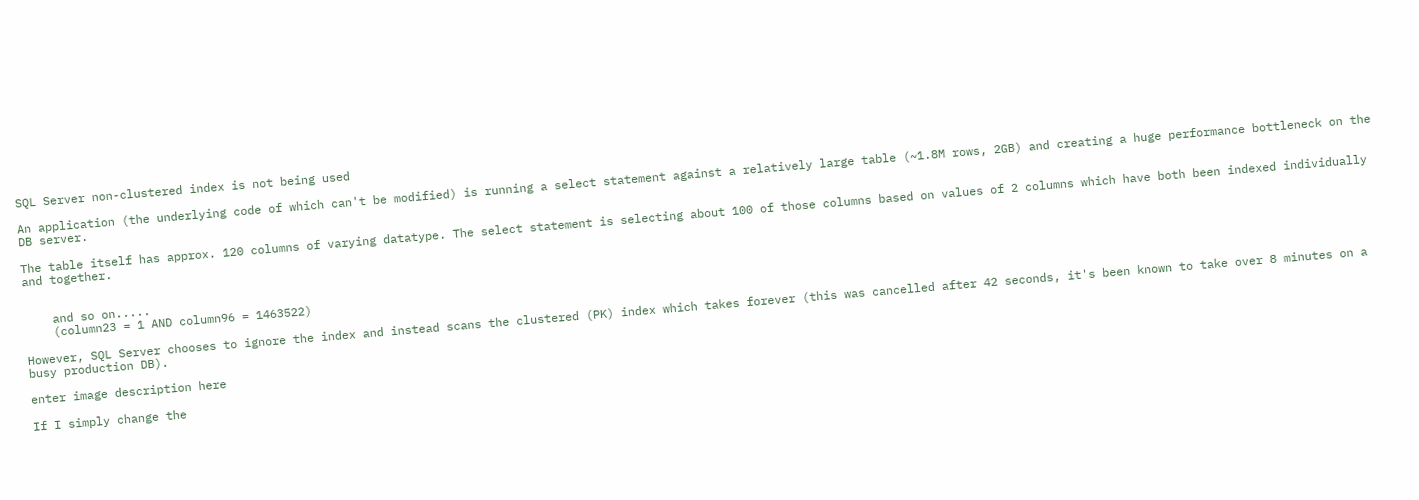SQL Server non-clustered index is not being used

An application (the underlying code of which can't be modified) is running a select statement against a relatively large table (~1.8M rows, 2GB) and creating a huge performance bottleneck on the DB server.

The table itself has approx. 120 columns of varying datatype. The select statement is selecting about 100 of those columns based on values of 2 columns which have both been indexed individually and together.


    and so on.....
    (column23 = 1 AND column96 = 1463522)

However, SQL Server chooses to ignore the index and instead scans the clustered (PK) index which takes forever (this was cancelled after 42 seconds, it's been known to take over 8 minutes on a busy production DB).

enter image description here

If I simply change the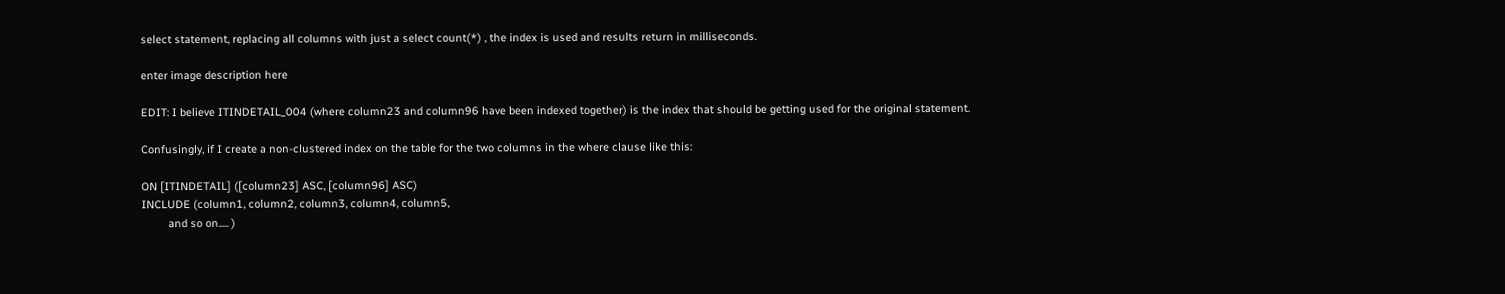select statement, replacing all columns with just a select count(*) , the index is used and results return in milliseconds.

enter image description here

EDIT: I believe ITINDETAIL_004 (where column23 and column96 have been indexed together) is the index that should be getting used for the original statement.

Confusingly, if I create a non-clustered index on the table for the two columns in the where clause like this:

ON [ITINDETAIL] ([column23] ASC, [column96] ASC)
INCLUDE (column1, column2, column3, column4, column5,
         and so on..... )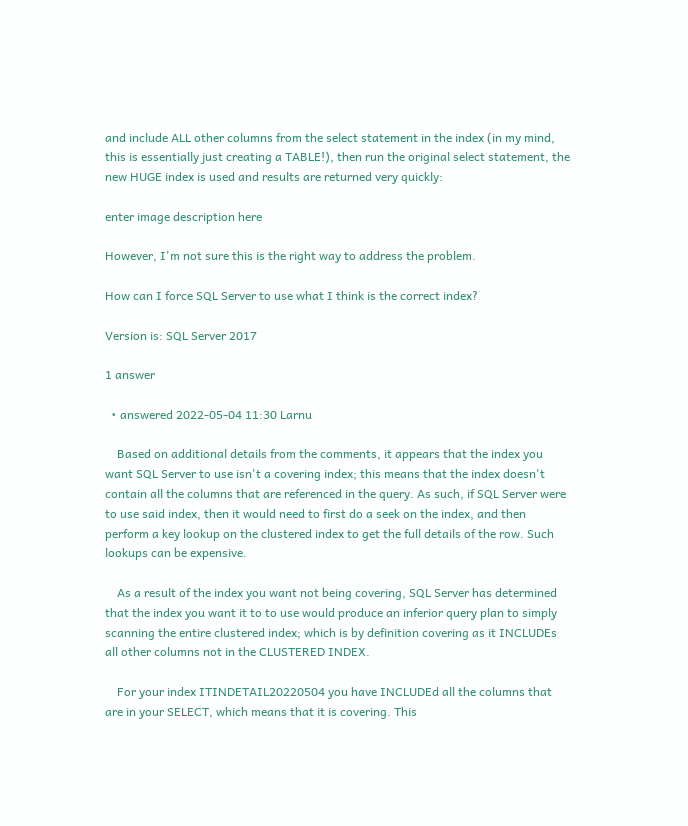and include ALL other columns from the select statement in the index (in my mind, this is essentially just creating a TABLE!), then run the original select statement, the new HUGE index is used and results are returned very quickly:

enter image description here

However, I'm not sure this is the right way to address the problem.

How can I force SQL Server to use what I think is the correct index?

Version is: SQL Server 2017

1 answer

  • answered 2022-05-04 11:30 Larnu

    Based on additional details from the comments, it appears that the index you want SQL Server to use isn't a covering index; this means that the index doesn't contain all the columns that are referenced in the query. As such, if SQL Server were to use said index, then it would need to first do a seek on the index, and then perform a key lookup on the clustered index to get the full details of the row. Such lookups can be expensive.

    As a result of the index you want not being covering, SQL Server has determined that the index you want it to to use would produce an inferior query plan to simply scanning the entire clustered index; which is by definition covering as it INCLUDEs all other columns not in the CLUSTERED INDEX.

    For your index ITINDETAIL20220504 you have INCLUDEd all the columns that are in your SELECT, which means that it is covering. This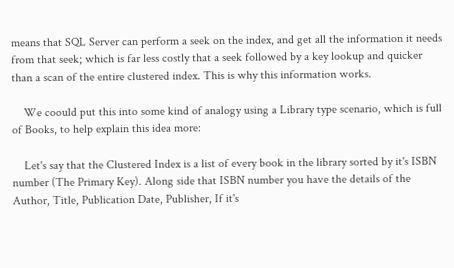means that SQL Server can perform a seek on the index, and get all the information it needs from that seek; which is far less costly that a seek followed by a key lookup and quicker than a scan of the entire clustered index. This is why this information works.

    We coould put this into some kind of analogy using a Library type scenario, which is full of Books, to help explain this idea more:

    Let's say that the Clustered Index is a list of every book in the library sorted by it's ISBN number (The Primary Key). Along side that ISBN number you have the details of the Author, Title, Publication Date, Publisher, If it's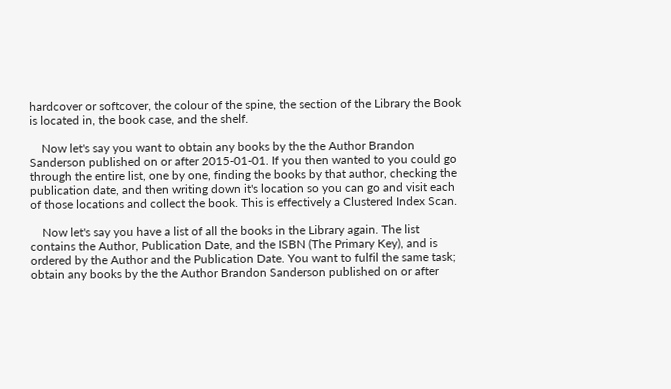hardcover or softcover, the colour of the spine, the section of the Library the Book is located in, the book case, and the shelf.

    Now let's say you want to obtain any books by the the Author Brandon Sanderson published on or after 2015-01-01. If you then wanted to you could go through the entire list, one by one, finding the books by that author, checking the publication date, and then writing down it's location so you can go and visit each of those locations and collect the book. This is effectively a Clustered Index Scan.

    Now let's say you have a list of all the books in the Library again. The list contains the Author, Publication Date, and the ISBN (The Primary Key), and is ordered by the Author and the Publication Date. You want to fulfil the same task; obtain any books by the the Author Brandon Sanderson published on or after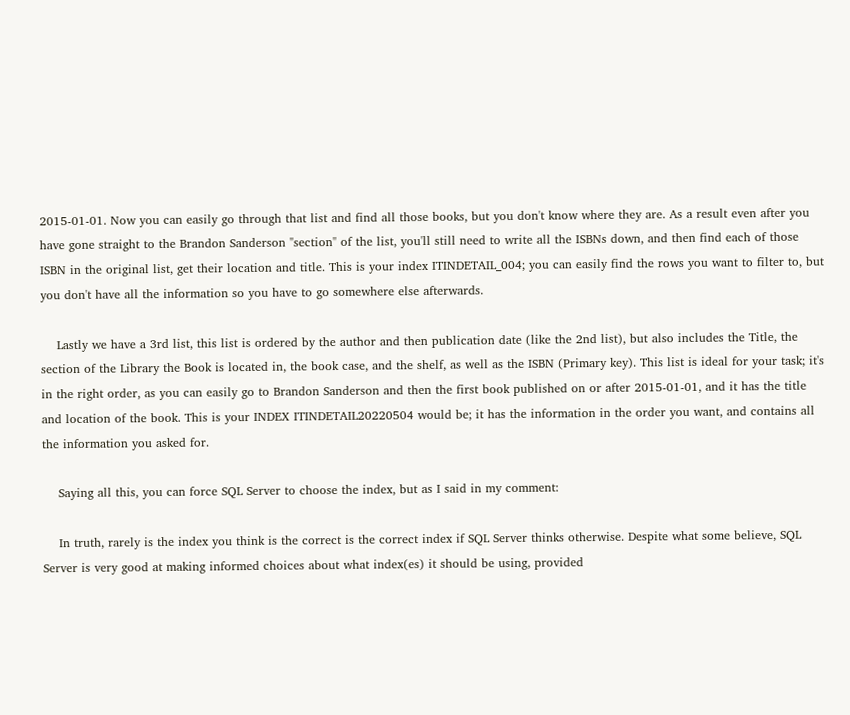2015-01-01. Now you can easily go through that list and find all those books, but you don't know where they are. As a result even after you have gone straight to the Brandon Sanderson "section" of the list, you'll still need to write all the ISBNs down, and then find each of those ISBN in the original list, get their location and title. This is your index ITINDETAIL_004; you can easily find the rows you want to filter to, but you don't have all the information so you have to go somewhere else afterwards.

    Lastly we have a 3rd list, this list is ordered by the author and then publication date (like the 2nd list), but also includes the Title, the section of the Library the Book is located in, the book case, and the shelf, as well as the ISBN (Primary key). This list is ideal for your task; it's in the right order, as you can easily go to Brandon Sanderson and then the first book published on or after 2015-01-01, and it has the title and location of the book. This is your INDEX ITINDETAIL20220504 would be; it has the information in the order you want, and contains all the information you asked for.

    Saying all this, you can force SQL Server to choose the index, but as I said in my comment:

    In truth, rarely is the index you think is the correct is the correct index if SQL Server thinks otherwise. Despite what some believe, SQL Server is very good at making informed choices about what index(es) it should be using, provided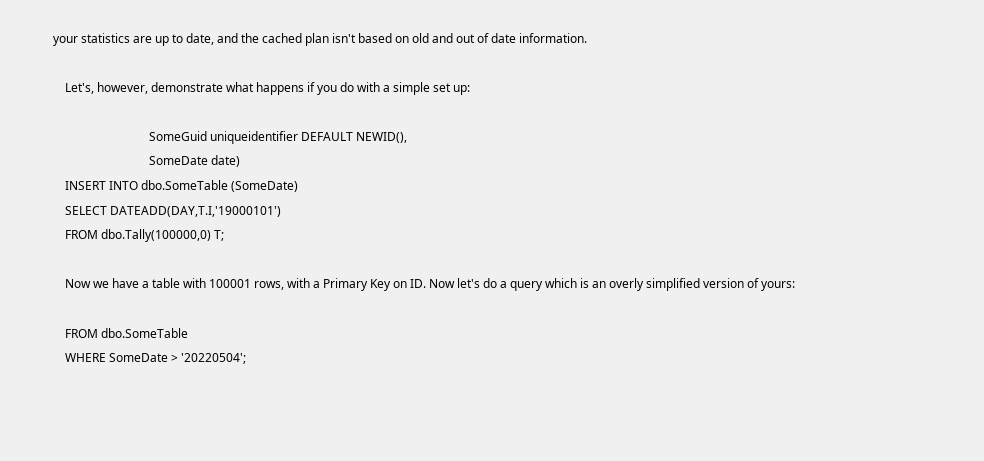your statistics are up to date, and the cached plan isn't based on old and out of date information.

    Let's, however, demonstrate what happens if you do with a simple set up:

                                SomeGuid uniqueidentifier DEFAULT NEWID(),
                                SomeDate date)
    INSERT INTO dbo.SomeTable (SomeDate)
    SELECT DATEADD(DAY,T.I,'19000101')
    FROM dbo.Tally(100000,0) T;

    Now we have a table with 100001 rows, with a Primary Key on ID. Now let's do a query which is an overly simplified version of yours:

    FROM dbo.SomeTable
    WHERE SomeDate > '20220504';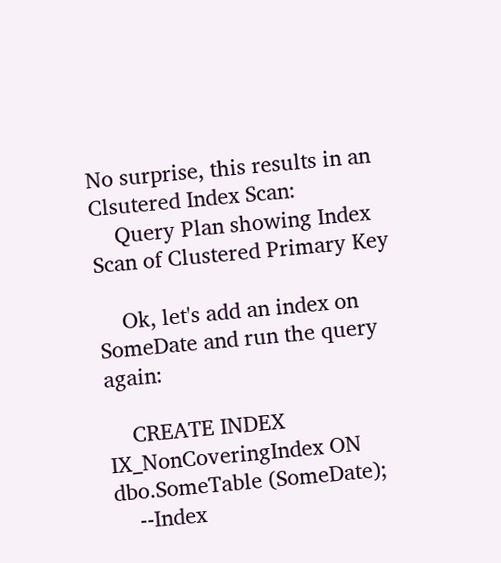No surprise, this results in an Clsutered Index Scan:
    Query Plan showing Index Scan of Clustered Primary Key

    Ok, let's add an index on SomeDate and run the query again:

    CREATE INDEX IX_NonCoveringIndex ON dbo.SomeTable (SomeDate);
    --Index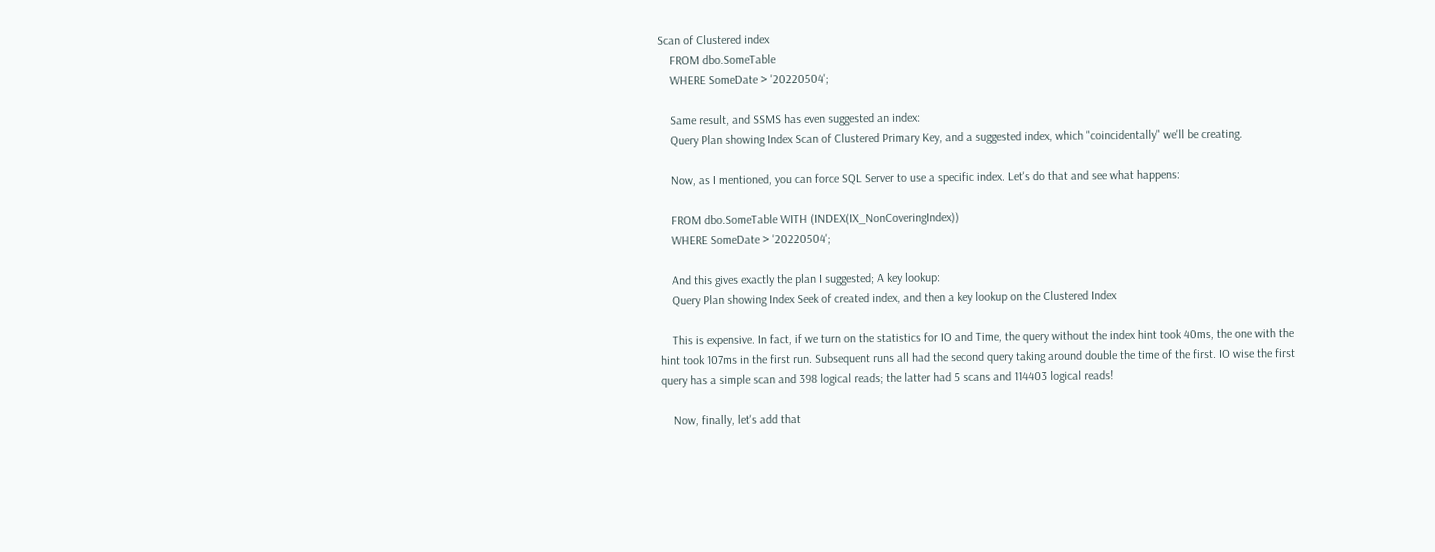Scan of Clustered index
    FROM dbo.SomeTable
    WHERE SomeDate > '20220504';

    Same result, and SSMS has even suggested an index:
    Query Plan showing Index Scan of Clustered Primary Key, and a suggested index, which "coincidentally" we'll be creating.

    Now, as I mentioned, you can force SQL Server to use a specific index. Let's do that and see what happens:

    FROM dbo.SomeTable WITH (INDEX(IX_NonCoveringIndex))
    WHERE SomeDate > '20220504';

    And this gives exactly the plan I suggested; A key lookup:
    Query Plan showing Index Seek of created index, and then a key lookup on the Clustered Index

    This is expensive. In fact, if we turn on the statistics for IO and Time, the query without the index hint took 40ms, the one with the hint took 107ms in the first run. Subsequent runs all had the second query taking around double the time of the first. IO wise the first query has a simple scan and 398 logical reads; the latter had 5 scans and 114403 logical reads!

    Now, finally, let's add that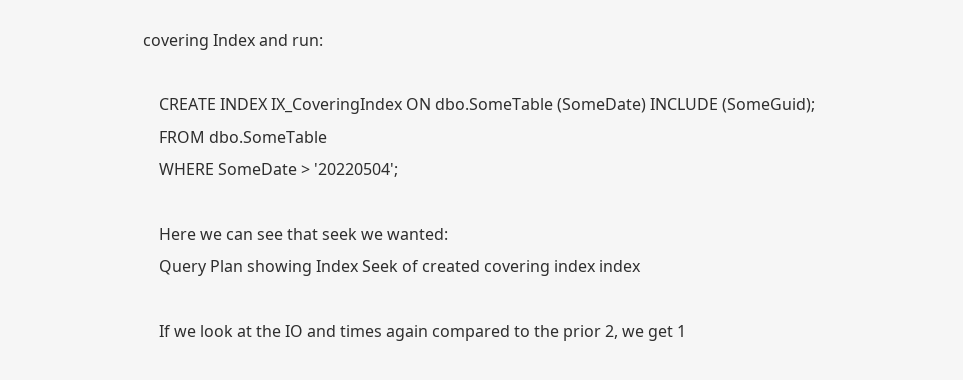covering Index and run:

    CREATE INDEX IX_CoveringIndex ON dbo.SomeTable (SomeDate) INCLUDE (SomeGuid);
    FROM dbo.SomeTable
    WHERE SomeDate > '20220504';

    Here we can see that seek we wanted:
    Query Plan showing Index Seek of created covering index index

    If we look at the IO and times again compared to the prior 2, we get 1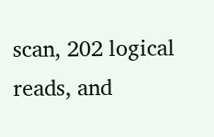scan, 202 logical reads, and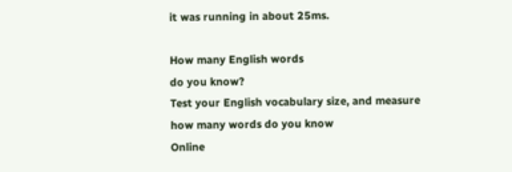it was running in about 25ms.

How many English words
do you know?
Test your English vocabulary size, and measure
how many words do you know
Online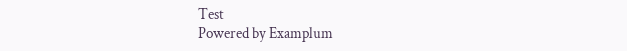Test
Powered by Examplum